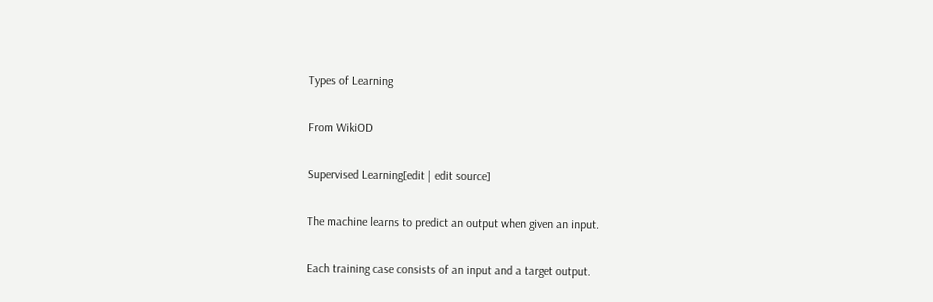Types of Learning

From WikiOD

Supervised Learning[edit | edit source]

The machine learns to predict an output when given an input.

Each training case consists of an input and a target output.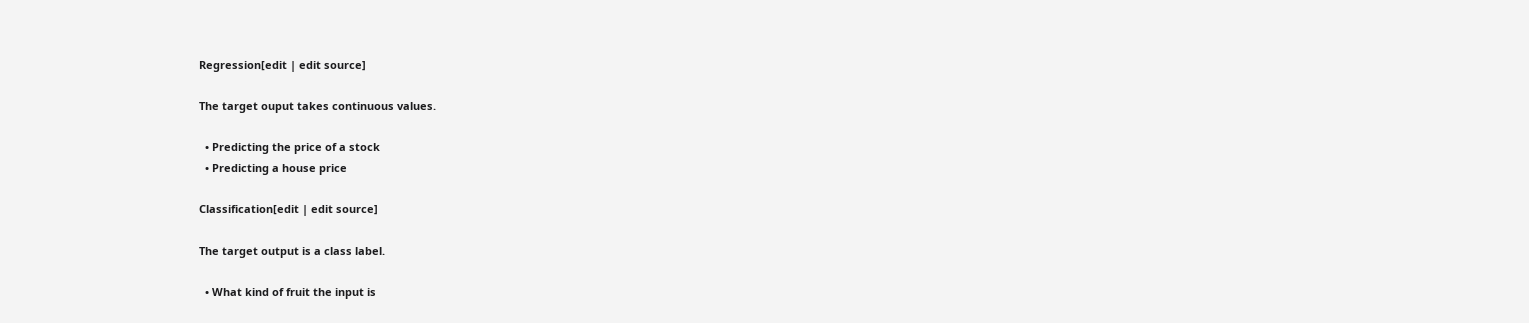Regression[edit | edit source]

The target ouput takes continuous values.

  • Predicting the price of a stock
  • Predicting a house price

Classification[edit | edit source]

The target output is a class label.

  • What kind of fruit the input is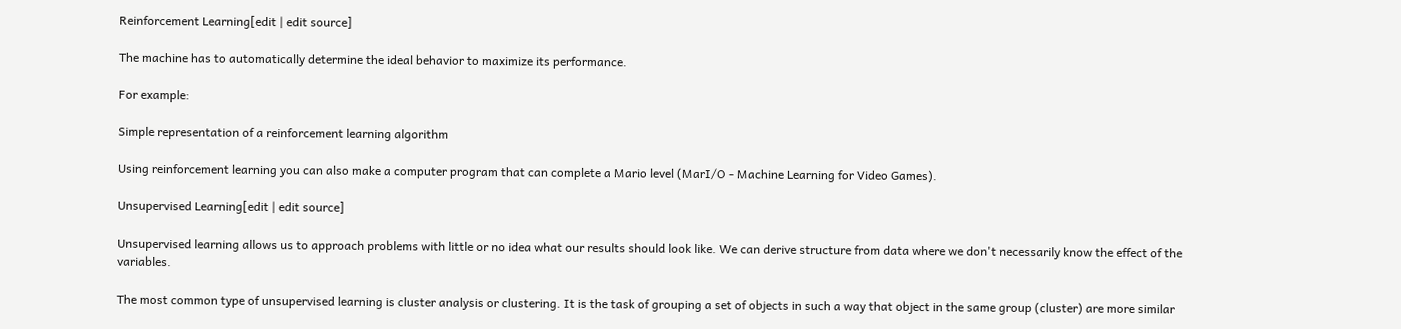Reinforcement Learning[edit | edit source]

The machine has to automatically determine the ideal behavior to maximize its performance.

For example:

Simple representation of a reinforcement learning algorithm

Using reinforcement learning you can also make a computer program that can complete a Mario level (MarI/O - Machine Learning for Video Games).

Unsupervised Learning[edit | edit source]

Unsupervised learning allows us to approach problems with little or no idea what our results should look like. We can derive structure from data where we don't necessarily know the effect of the variables.

The most common type of unsupervised learning is cluster analysis or clustering. It is the task of grouping a set of objects in such a way that object in the same group (cluster) are more similar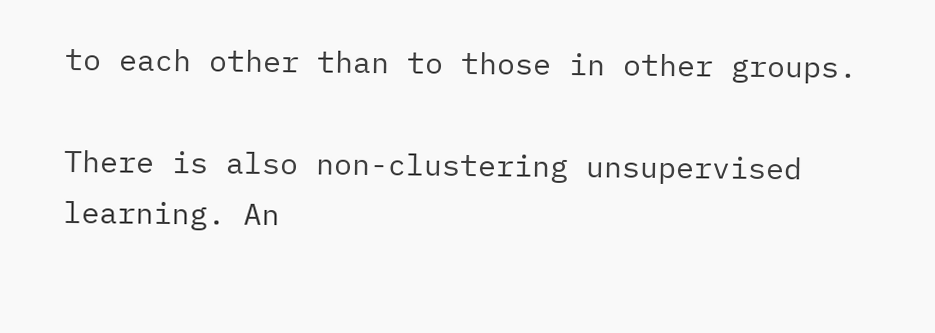to each other than to those in other groups.

There is also non-clustering unsupervised learning. An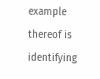example thereof is identifying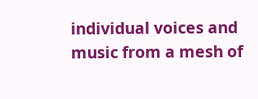individual voices and music from a mesh of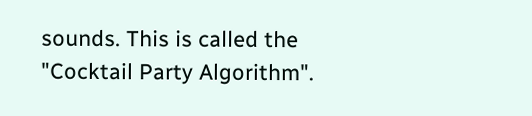sounds. This is called the "Cocktail Party Algorithm".